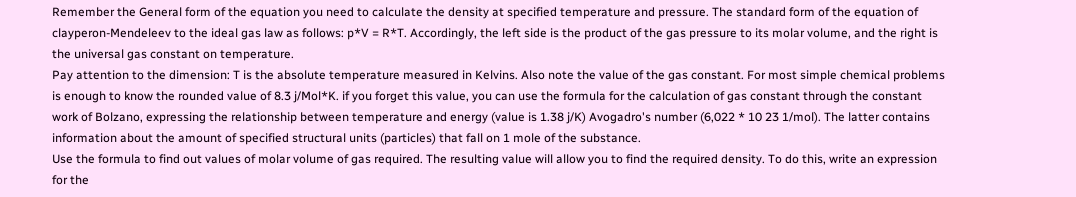Remember the General form of the equation you need to calculate the density at specified temperature and pressure. The standard form of the equation of clayperon-Mendeleev to the ideal gas law as follows: p*V = R*T. Accordingly, the left side is the product of the gas pressure to its molar volume, and the right is the universal gas constant on temperature.
Pay attention to the dimension: T is the absolute temperature measured in Kelvins. Also note the value of the gas constant. For most simple chemical problems is enough to know the rounded value of 8.3 j/Mol*K. if you forget this value, you can use the formula for the calculation of gas constant through the constant work of Bolzano, expressing the relationship between temperature and energy (value is 1.38 j/K) Avogadro's number (6,022 * 10 23 1/mol). The latter contains information about the amount of specified structural units (particles) that fall on 1 mole of the substance.
Use the formula to find out values of molar volume of gas required. The resulting value will allow you to find the required density. To do this, write an expression for the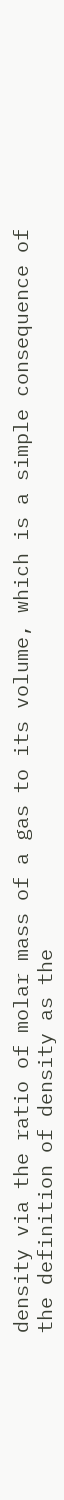density via the ratio of molar mass of a gas to its volume, which is a simple consequence of the definition of density as the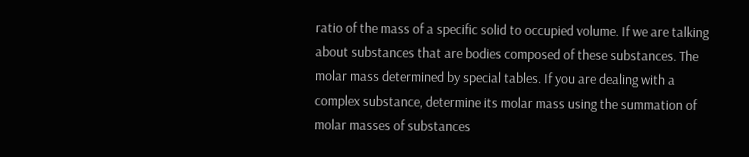ratio of the mass of a specific solid to occupied volume. If we are talking about substances that are bodies composed of these substances. The molar mass determined by special tables. If you are dealing with a complex substance, determine its molar mass using the summation of molar masses of substances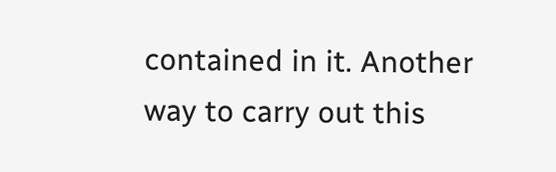contained in it. Another way to carry out this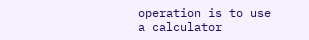operation is to use a calculator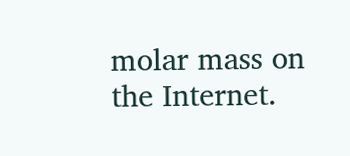molar mass on the Internet.